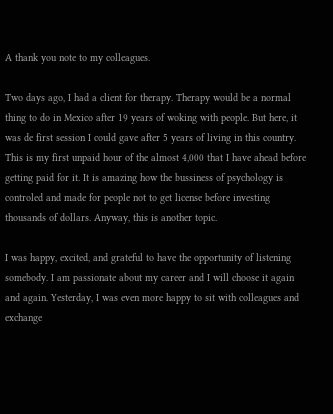A thank you note to my colleagues.

Two days ago, I had a client for therapy. Therapy would be a normal thing to do in Mexico after 19 years of woking with people. But here, it was de first session I could gave after 5 years of living in this country. This is my first unpaid hour of the almost 4,000 that I have ahead before getting paid for it. It is amazing how the bussiness of psychology is controled and made for people not to get license before investing thousands of dollars. Anyway, this is another topic.

I was happy, excited, and grateful to have the opportunity of listening somebody. I am passionate about my career and I will choose it again and again. Yesterday, I was even more happy to sit with colleagues and exchange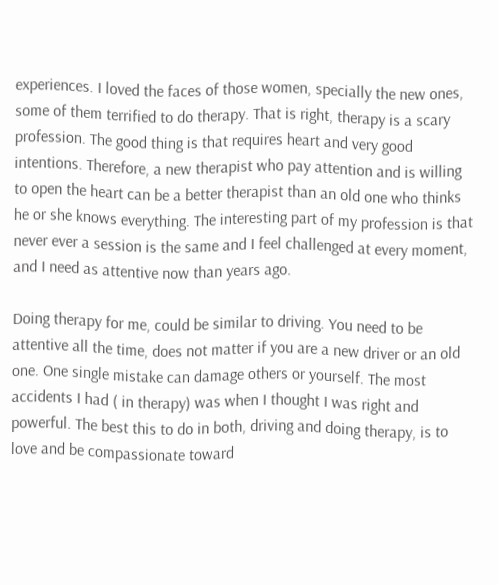experiences. I loved the faces of those women, specially the new ones, some of them terrified to do therapy. That is right, therapy is a scary profession. The good thing is that requires heart and very good intentions. Therefore, a new therapist who pay attention and is willing to open the heart can be a better therapist than an old one who thinks he or she knows everything. The interesting part of my profession is that never ever a session is the same and I feel challenged at every moment, and I need as attentive now than years ago.

Doing therapy for me, could be similar to driving. You need to be attentive all the time, does not matter if you are a new driver or an old one. One single mistake can damage others or yourself. The most accidents I had ( in therapy) was when I thought I was right and powerful. The best this to do in both, driving and doing therapy, is to love and be compassionate toward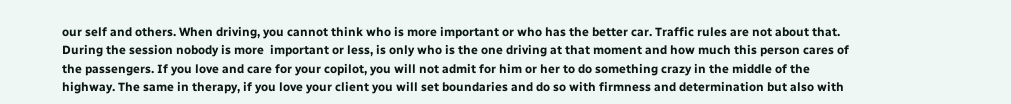our self and others. When driving, you cannot think who is more important or who has the better car. Traffic rules are not about that. During the session nobody is more  important or less, is only who is the one driving at that moment and how much this person cares of the passengers. If you love and care for your copilot, you will not admit for him or her to do something crazy in the middle of the highway. The same in therapy, if you love your client you will set boundaries and do so with firmness and determination but also with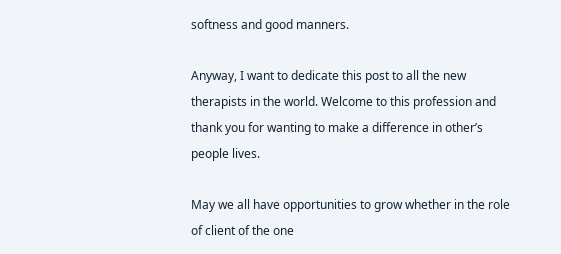softness and good manners.

Anyway, I want to dedicate this post to all the new therapists in the world. Welcome to this profession and thank you for wanting to make a difference in other’s people lives.

May we all have opportunities to grow whether in the role of client of the one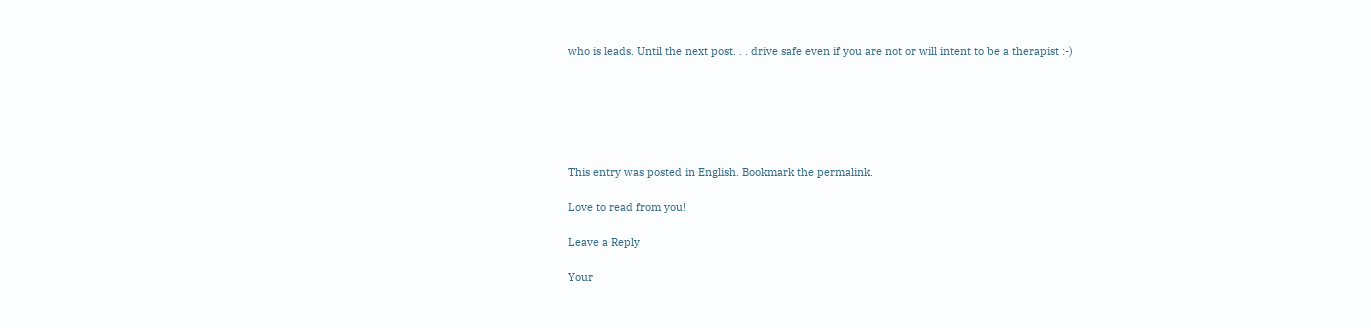who is leads. Until the next post. . . drive safe even if you are not or will intent to be a therapist :-)






This entry was posted in English. Bookmark the permalink.

Love to read from you!

Leave a Reply

Your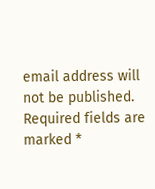email address will not be published. Required fields are marked *